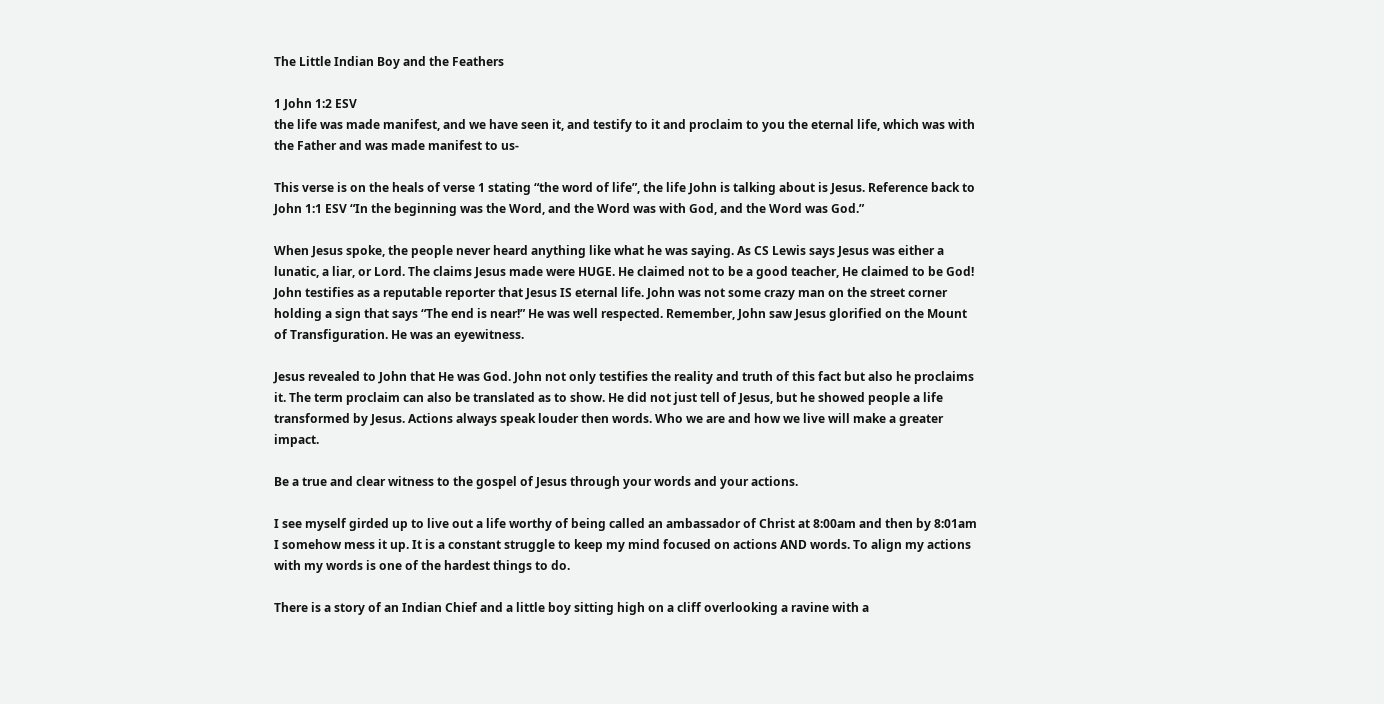The Little Indian Boy and the Feathers

1 John 1:2 ESV
the life was made manifest, and we have seen it, and testify to it and proclaim to you the eternal life, which was with the Father and was made manifest to us-

This verse is on the heals of verse 1 stating “the word of life”, the life John is talking about is Jesus. Reference back to John 1:1 ESV “In the beginning was the Word, and the Word was with God, and the Word was God.”

When Jesus spoke, the people never heard anything like what he was saying. As CS Lewis says Jesus was either a lunatic, a liar, or Lord. The claims Jesus made were HUGE. He claimed not to be a good teacher, He claimed to be God! John testifies as a reputable reporter that Jesus IS eternal life. John was not some crazy man on the street corner holding a sign that says “The end is near!” He was well respected. Remember, John saw Jesus glorified on the Mount of Transfiguration. He was an eyewitness.

Jesus revealed to John that He was God. John not only testifies the reality and truth of this fact but also he proclaims it. The term proclaim can also be translated as to show. He did not just tell of Jesus, but he showed people a life transformed by Jesus. Actions always speak louder then words. Who we are and how we live will make a greater impact.

Be a true and clear witness to the gospel of Jesus through your words and your actions.

I see myself girded up to live out a life worthy of being called an ambassador of Christ at 8:00am and then by 8:01am I somehow mess it up. It is a constant struggle to keep my mind focused on actions AND words. To align my actions with my words is one of the hardest things to do.

There is a story of an Indian Chief and a little boy sitting high on a cliff overlooking a ravine with a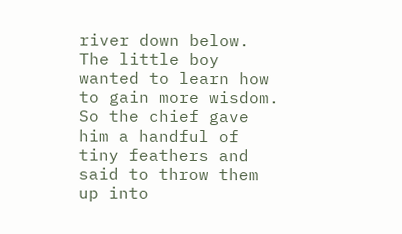river down below. The little boy wanted to learn how to gain more wisdom. So the chief gave him a handful of tiny feathers and said to throw them up into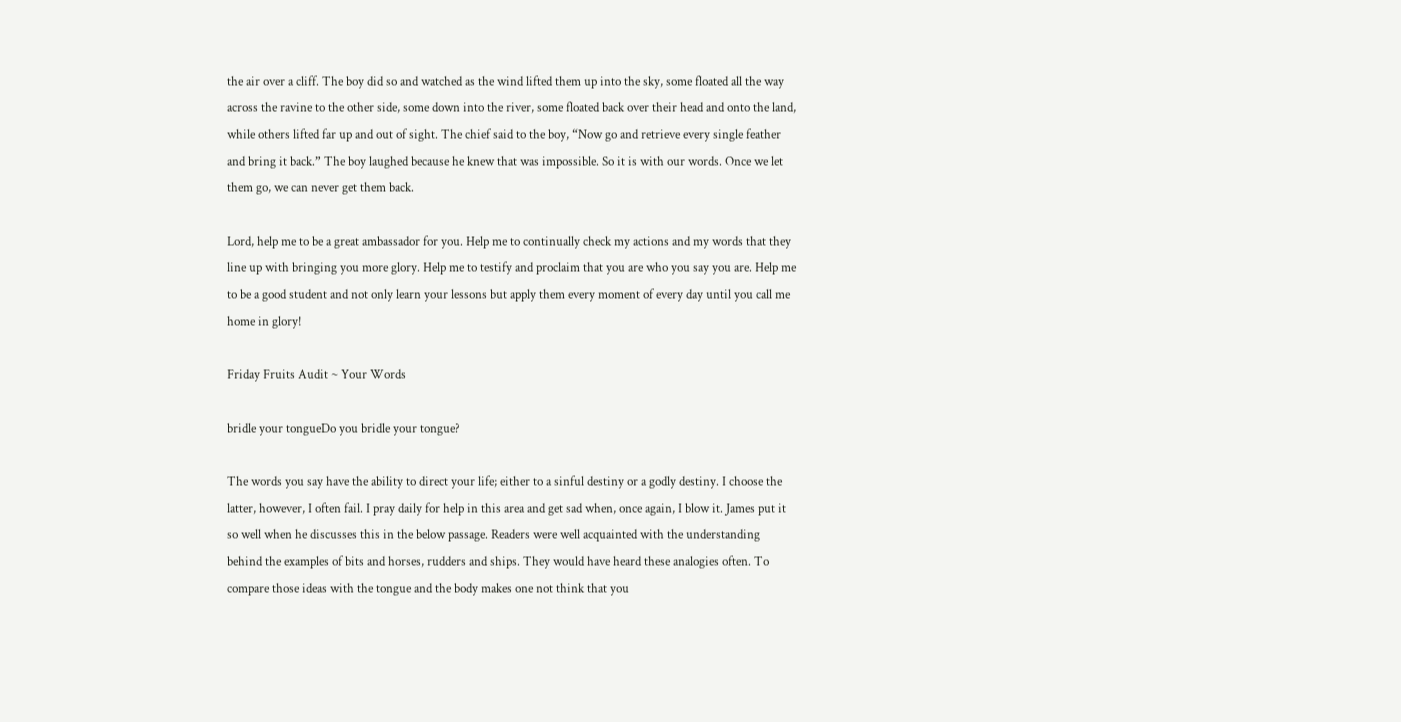the air over a cliff. The boy did so and watched as the wind lifted them up into the sky, some floated all the way across the ravine to the other side, some down into the river, some floated back over their head and onto the land, while others lifted far up and out of sight. The chief said to the boy, “Now go and retrieve every single feather and bring it back.” The boy laughed because he knew that was impossible. So it is with our words. Once we let them go, we can never get them back.

Lord, help me to be a great ambassador for you. Help me to continually check my actions and my words that they line up with bringing you more glory. Help me to testify and proclaim that you are who you say you are. Help me to be a good student and not only learn your lessons but apply them every moment of every day until you call me home in glory!

Friday Fruits Audit ~ Your Words

bridle your tongueDo you bridle your tongue?

The words you say have the ability to direct your life; either to a sinful destiny or a godly destiny. I choose the latter, however, I often fail. I pray daily for help in this area and get sad when, once again, I blow it. James put it so well when he discusses this in the below passage. Readers were well acquainted with the understanding behind the examples of bits and horses, rudders and ships. They would have heard these analogies often. To compare those ideas with the tongue and the body makes one not think that you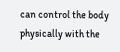can control the body physically with the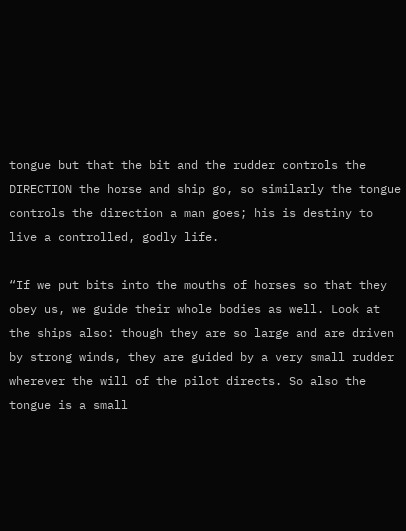tongue but that the bit and the rudder controls the DIRECTION the horse and ship go, so similarly the tongue controls the direction a man goes; his is destiny to live a controlled, godly life.

“If we put bits into the mouths of horses so that they obey us, we guide their whole bodies as well. Look at the ships also: though they are so large and are driven by strong winds, they are guided by a very small rudder wherever the will of the pilot directs. So also the tongue is a small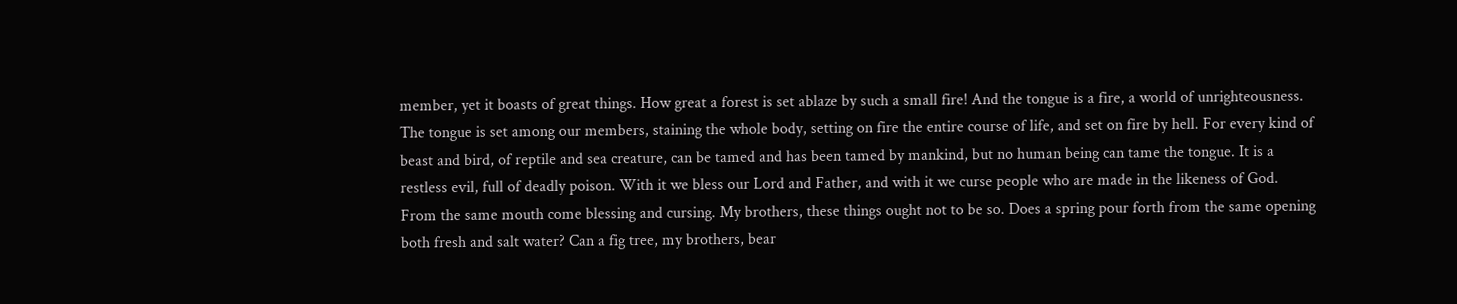member, yet it boasts of great things. How great a forest is set ablaze by such a small fire! And the tongue is a fire, a world of unrighteousness. The tongue is set among our members, staining the whole body, setting on fire the entire course of life, and set on fire by hell. For every kind of beast and bird, of reptile and sea creature, can be tamed and has been tamed by mankind, but no human being can tame the tongue. It is a restless evil, full of deadly poison. With it we bless our Lord and Father, and with it we curse people who are made in the likeness of God. From the same mouth come blessing and cursing. My brothers, these things ought not to be so. Does a spring pour forth from the same opening both fresh and salt water? Can a fig tree, my brothers, bear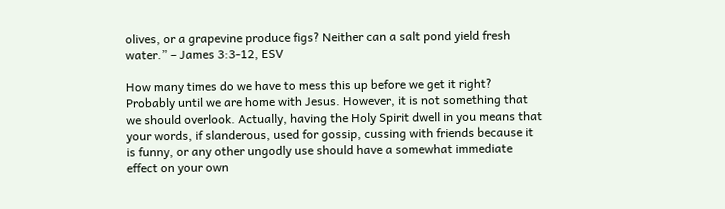olives, or a grapevine produce figs? Neither can a salt pond yield fresh water.” – James 3:3-12, ESV

How many times do we have to mess this up before we get it right? Probably until we are home with Jesus. However, it is not something that we should overlook. Actually, having the Holy Spirit dwell in you means that your words, if slanderous, used for gossip, cussing with friends because it is funny, or any other ungodly use should have a somewhat immediate effect on your own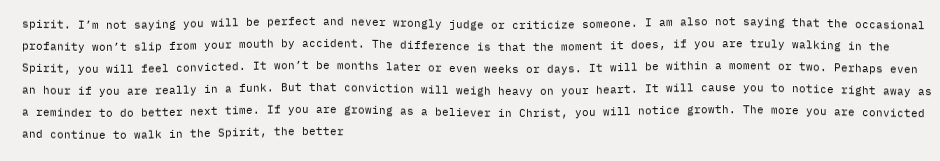spirit. I’m not saying you will be perfect and never wrongly judge or criticize someone. I am also not saying that the occasional profanity won’t slip from your mouth by accident. The difference is that the moment it does, if you are truly walking in the Spirit, you will feel convicted. It won’t be months later or even weeks or days. It will be within a moment or two. Perhaps even an hour if you are really in a funk. But that conviction will weigh heavy on your heart. It will cause you to notice right away as a reminder to do better next time. If you are growing as a believer in Christ, you will notice growth. The more you are convicted and continue to walk in the Spirit, the better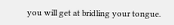you will get at bridling your tongue.